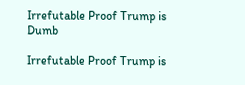Irrefutable Proof Trump is Dumb

Irrefutable Proof Trump is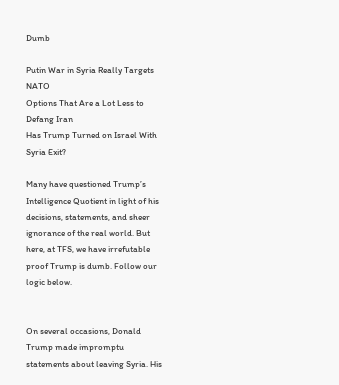Dumb

Putin War in Syria Really Targets NATO
Options That Are a Lot Less to Defang Iran
Has Trump Turned on Israel With Syria Exit?

Many have questioned Trump’s Intelligence Quotient in light of his decisions, statements, and sheer ignorance of the real world. But here, at TFS, we have irrefutable proof Trump is dumb. Follow our logic below.


On several occasions, Donald Trump made impromptu statements about leaving Syria. His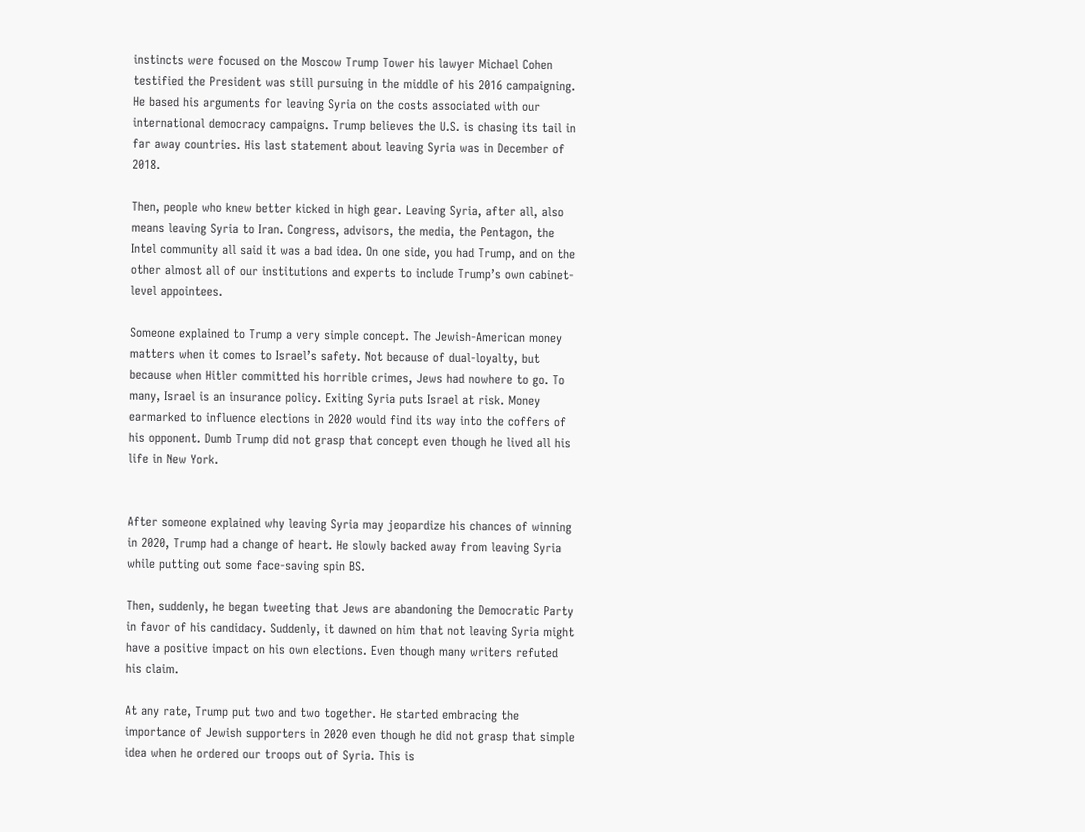instincts were focused on the Moscow Trump Tower his lawyer Michael Cohen testified the President was still pursuing in the middle of his 2016 campaigning. He based his arguments for leaving Syria on the costs associated with our international democracy campaigns. Trump believes the U.S. is chasing its tail in far away countries. His last statement about leaving Syria was in December of 2018.

Then, people who knew better kicked in high gear. Leaving Syria, after all, also means leaving Syria to Iran. Congress, advisors, the media, the Pentagon, the Intel community all said it was a bad idea. On one side, you had Trump, and on the other almost all of our institutions and experts to include Trump’s own cabinet-level appointees.

Someone explained to Trump a very simple concept. The Jewish-American money matters when it comes to Israel’s safety. Not because of dual-loyalty, but because when Hitler committed his horrible crimes, Jews had nowhere to go. To many, Israel is an insurance policy. Exiting Syria puts Israel at risk. Money earmarked to influence elections in 2020 would find its way into the coffers of his opponent. Dumb Trump did not grasp that concept even though he lived all his life in New York.


After someone explained why leaving Syria may jeopardize his chances of winning in 2020, Trump had a change of heart. He slowly backed away from leaving Syria while putting out some face-saving spin BS.

Then, suddenly, he began tweeting that Jews are abandoning the Democratic Party in favor of his candidacy. Suddenly, it dawned on him that not leaving Syria might have a positive impact on his own elections. Even though many writers refuted his claim.

At any rate, Trump put two and two together. He started embracing the importance of Jewish supporters in 2020 even though he did not grasp that simple idea when he ordered our troops out of Syria. This is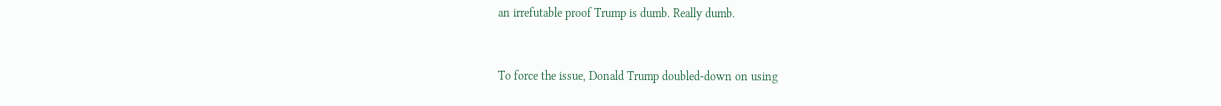an irrefutable proof Trump is dumb. Really dumb.


To force the issue, Donald Trump doubled-down on using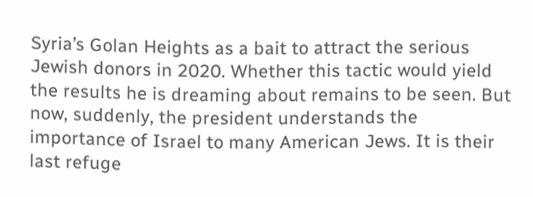Syria’s Golan Heights as a bait to attract the serious Jewish donors in 2020. Whether this tactic would yield the results he is dreaming about remains to be seen. But now, suddenly, the president understands the importance of Israel to many American Jews. It is their last refuge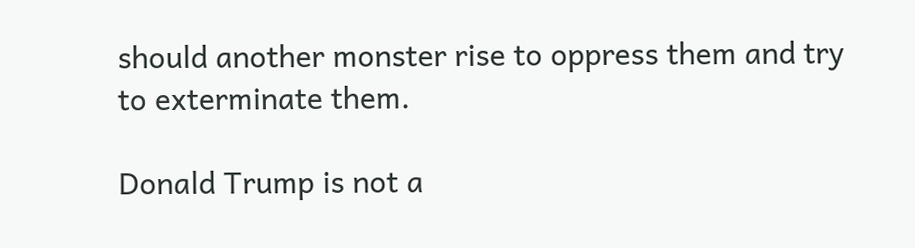should another monster rise to oppress them and try to exterminate them.

Donald Trump is not a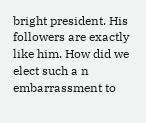bright president. His followers are exactly like him. How did we elect such a n embarrassment to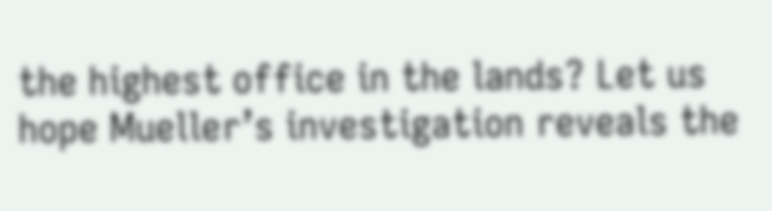the highest office in the lands? Let us hope Mueller’s investigation reveals the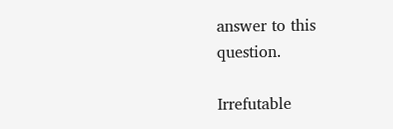answer to this question.

Irrefutable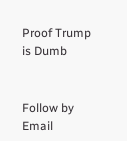Proof Trump is Dumb


Follow by Email